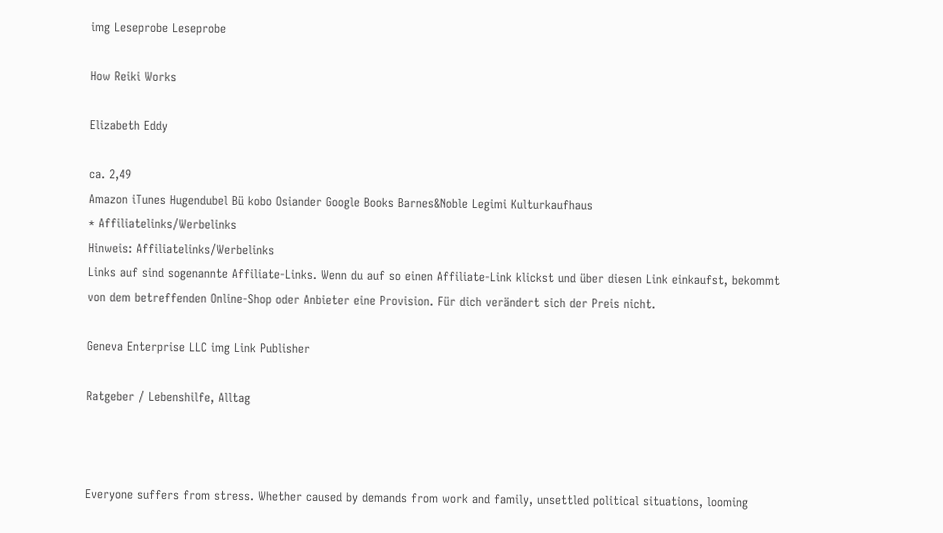img Leseprobe Leseprobe

How Reiki Works

Elizabeth Eddy

ca. 2,49
Amazon iTunes Hugendubel Bü kobo Osiander Google Books Barnes&Noble Legimi Kulturkaufhaus
* Affiliatelinks/Werbelinks
Hinweis: Affiliatelinks/Werbelinks
Links auf sind sogenannte Affiliate-Links. Wenn du auf so einen Affiliate-Link klickst und über diesen Link einkaufst, bekommt von dem betreffenden Online-Shop oder Anbieter eine Provision. Für dich verändert sich der Preis nicht.

Geneva Enterprise LLC img Link Publisher

Ratgeber / Lebenshilfe, Alltag



Everyone suffers from stress. Whether caused by demands from work and family, unsettled political situations, looming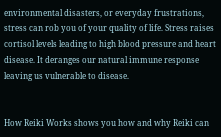environmental disasters, or everyday frustrations, stress can rob you of your quality of life. Stress raises cortisol levels leading to high blood pressure and heart disease. It deranges our natural immune response leaving us vulnerable to disease.


How Reiki Works shows you how and why Reiki can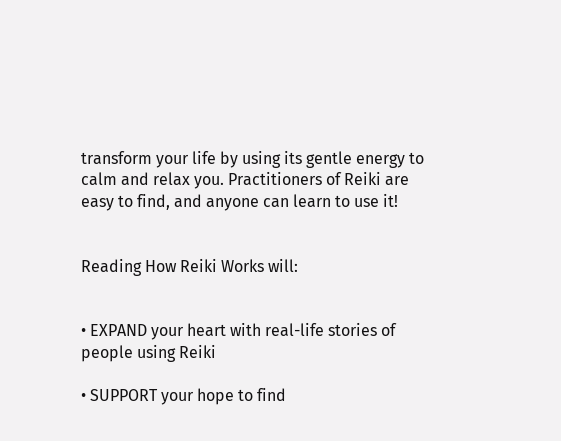transform your life by using its gentle energy to calm and relax you. Practitioners of Reiki are easy to find, and anyone can learn to use it!


Reading How Reiki Works will:


• EXPAND your heart with real-life stories of people using Reiki

• SUPPORT your hope to find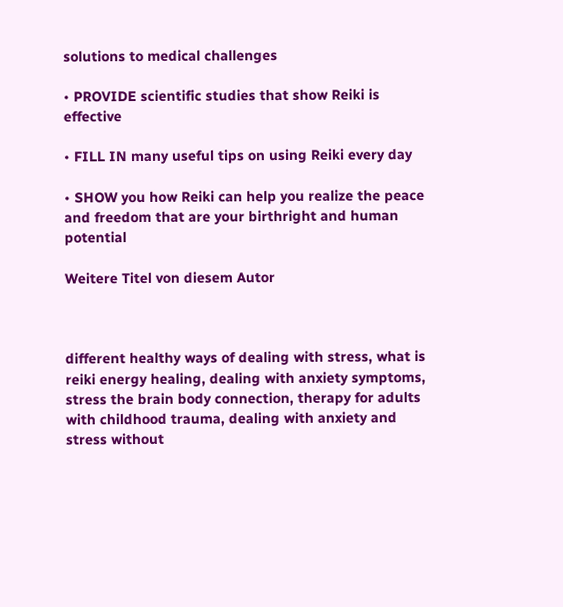solutions to medical challenges

• PROVIDE scientific studies that show Reiki is effective

• FILL IN many useful tips on using Reiki every day

• SHOW you how Reiki can help you realize the peace and freedom that are your birthright and human potential

Weitere Titel von diesem Autor



different healthy ways of dealing with stress, what is reiki energy healing, dealing with anxiety symptoms, stress the brain body connection, therapy for adults with childhood trauma, dealing with anxiety and stress without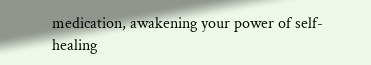medication, awakening your power of self-healing